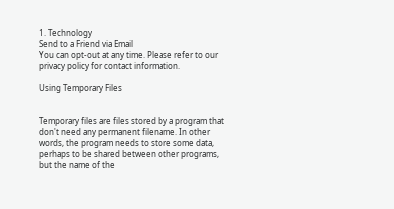1. Technology
Send to a Friend via Email
You can opt-out at any time. Please refer to our privacy policy for contact information.

Using Temporary Files


Temporary files are files stored by a program that don't need any permanent filename. In other words, the program needs to store some data, perhaps to be shared between other programs, but the name of the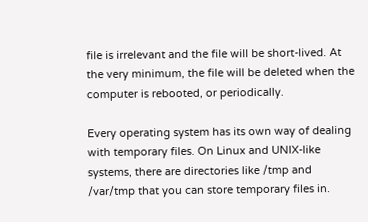file is irrelevant and the file will be short-lived. At the very minimum, the file will be deleted when the computer is rebooted, or periodically.

Every operating system has its own way of dealing with temporary files. On Linux and UNIX-like systems, there are directories like /tmp and /var/tmp that you can store temporary files in.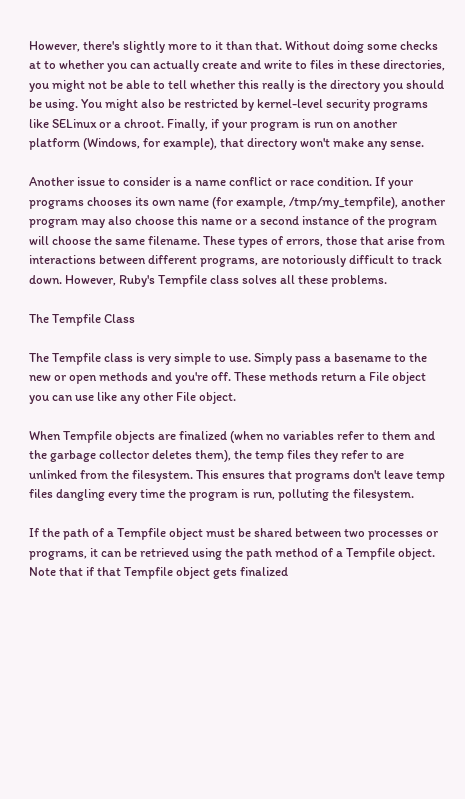However, there's slightly more to it than that. Without doing some checks at to whether you can actually create and write to files in these directories, you might not be able to tell whether this really is the directory you should be using. You might also be restricted by kernel-level security programs like SELinux or a chroot. Finally, if your program is run on another platform (Windows, for example), that directory won't make any sense.

Another issue to consider is a name conflict or race condition. If your programs chooses its own name (for example, /tmp/my_tempfile), another program may also choose this name or a second instance of the program will choose the same filename. These types of errors, those that arise from interactions between different programs, are notoriously difficult to track down. However, Ruby's Tempfile class solves all these problems.

The Tempfile Class

The Tempfile class is very simple to use. Simply pass a basename to the new or open methods and you're off. These methods return a File object you can use like any other File object.

When Tempfile objects are finalized (when no variables refer to them and the garbage collector deletes them), the temp files they refer to are unlinked from the filesystem. This ensures that programs don't leave temp files dangling every time the program is run, polluting the filesystem.

If the path of a Tempfile object must be shared between two processes or programs, it can be retrieved using the path method of a Tempfile object. Note that if that Tempfile object gets finalized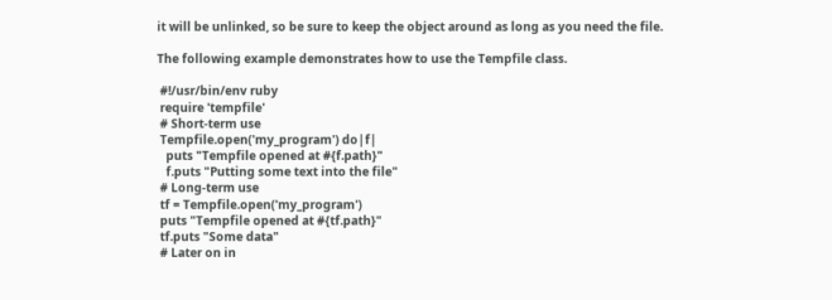it will be unlinked, so be sure to keep the object around as long as you need the file.

The following example demonstrates how to use the Tempfile class.

 #!/usr/bin/env ruby
 require 'tempfile'
 # Short-term use
 Tempfile.open('my_program') do|f|
   puts "Tempfile opened at #{f.path}"
   f.puts "Putting some text into the file"
 # Long-term use
 tf = Tempfile.open('my_program')
 puts "Tempfile opened at #{tf.path}"
 tf.puts "Some data"
 # Later on in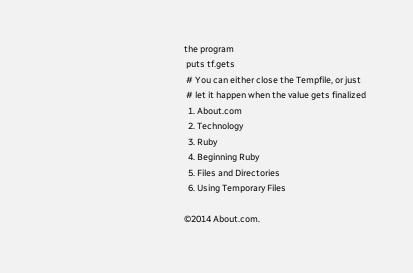the program
 puts tf.gets
 # You can either close the Tempfile, or just
 # let it happen when the value gets finalized
  1. About.com
  2. Technology
  3. Ruby
  4. Beginning Ruby
  5. Files and Directories
  6. Using Temporary Files

©2014 About.com.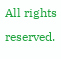All rights reserved.